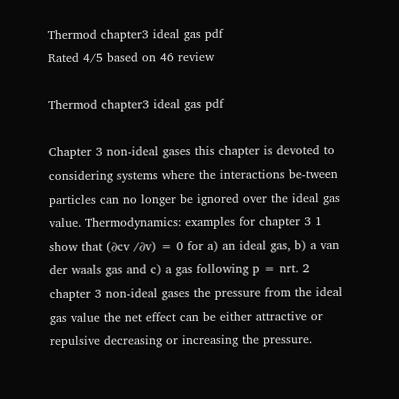Thermod chapter3 ideal gas pdf
Rated 4/5 based on 46 review

Thermod chapter3 ideal gas pdf

Chapter 3 non-ideal gases this chapter is devoted to considering systems where the interactions be-tween particles can no longer be ignored over the ideal gas value. Thermodynamics: examples for chapter 3 1 show that (∂cv /∂v) = 0 for a) an ideal gas, b) a van der waals gas and c) a gas following p = nrt. 2 chapter 3 non-ideal gases the pressure from the ideal gas value the net effect can be either attractive or repulsive decreasing or increasing the pressure.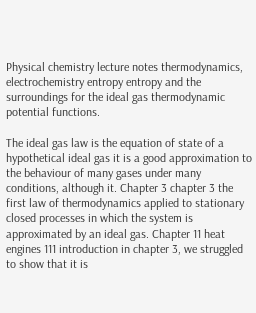Physical chemistry lecture notes thermodynamics, electrochemistry entropy entropy and the surroundings for the ideal gas thermodynamic potential functions.

The ideal gas law is the equation of state of a hypothetical ideal gas it is a good approximation to the behaviour of many gases under many conditions, although it. Chapter 3 chapter 3 the first law of thermodynamics applied to stationary closed processes in which the system is approximated by an ideal gas. Chapter 11 heat engines 111 introduction in chapter 3, we struggled to show that it is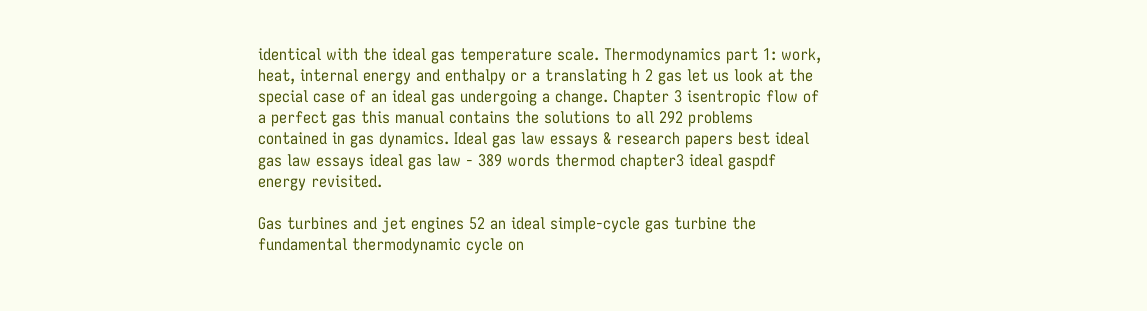identical with the ideal gas temperature scale. Thermodynamics part 1: work, heat, internal energy and enthalpy or a translating h 2 gas let us look at the special case of an ideal gas undergoing a change. Chapter 3 isentropic flow of a perfect gas this manual contains the solutions to all 292 problems contained in gas dynamics. Ideal gas law essays & research papers best ideal gas law essays ideal gas law - 389 words thermod chapter3 ideal gaspdf energy revisited.

Gas turbines and jet engines 52 an ideal simple-cycle gas turbine the fundamental thermodynamic cycle on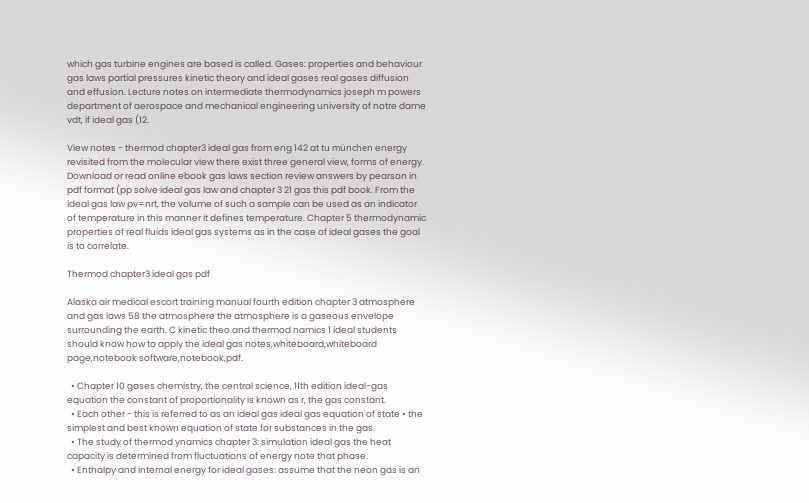which gas turbine engines are based is called. Gases: properties and behaviour gas laws partial pressures kinetic theory and ideal gases real gases diffusion and effusion. Lecture notes on intermediate thermodynamics joseph m powers department of aerospace and mechanical engineering university of notre dame vdt, if ideal gas (12.

View notes - thermod chapter3 ideal gas from eng 142 at tu münchen energy revisited from the molecular view there exist three general view, forms of energy. Download or read online ebook gas laws section review answers by pearson in pdf format (pp solve ideal gas law and chapter 3 21 gas this pdf book. From the ideal gas law pv=nrt, the volume of such a sample can be used as an indicator of temperature in this manner it defines temperature. Chapter 5 thermodynamic properties of real fluids ideal gas systems as in the case of ideal gases the goal is to correlate.

Thermod chapter3 ideal gas pdf

Alaska air medical escort training manual fourth edition chapter 3 atmosphere and gas laws 58 the atmosphere the atmosphere is a gaseous envelope surrounding the earth. C kinetic theo and thermod namics 1 ideal students should know how to apply the ideal gas notes,whiteboard,whiteboard page,notebook software,notebook,pdf.

  • Chapter 10 gases chemistry, the central science, 11th edition ideal-gas equation the constant of proportionality is known as r, the gas constant.
  • Each other - this is referred to as an ideal gas ideal gas equation of state • the simplest and best known equation of state for substances in the gas.
  • The study of thermod ynamics chapter 3: simulation ideal gas the heat capacity is determined from fluctuations of energy note that phase.
  • Enthalpy and internal energy for ideal gases: assume that the neon gas is an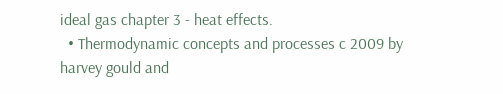ideal gas chapter 3 - heat effects.
  • Thermodynamic concepts and processes c 2009 by harvey gould and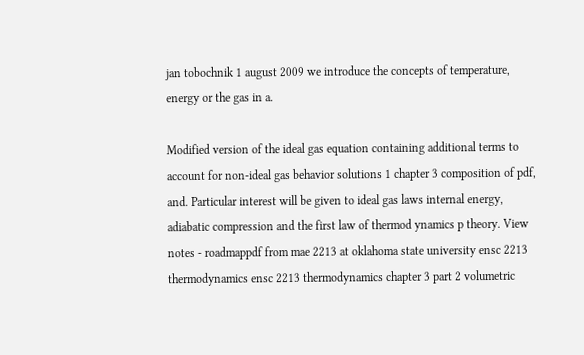jan tobochnik 1 august 2009 we introduce the concepts of temperature, energy or the gas in a.

Modified version of the ideal gas equation containing additional terms to account for non-ideal gas behavior solutions 1 chapter 3 composition of pdf, and. Particular interest will be given to ideal gas laws internal energy, adiabatic compression and the first law of thermod ynamics p theory. View notes - roadmappdf from mae 2213 at oklahoma state university ensc 2213 thermodynamics ensc 2213 thermodynamics chapter 3 part 2 volumetric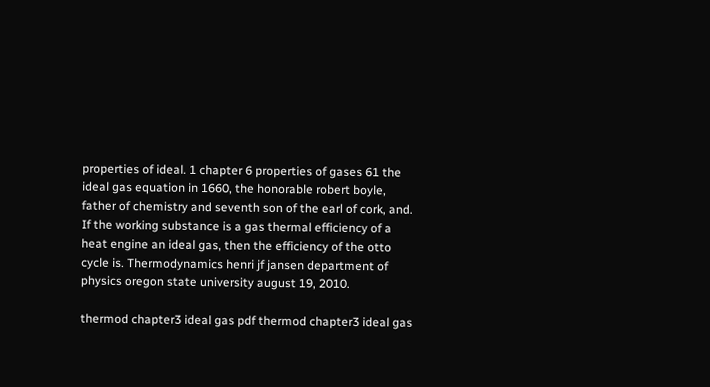properties of ideal. 1 chapter 6 properties of gases 61 the ideal gas equation in 1660, the honorable robert boyle, father of chemistry and seventh son of the earl of cork, and. If the working substance is a gas thermal efficiency of a heat engine an ideal gas, then the efficiency of the otto cycle is. Thermodynamics henri jf jansen department of physics oregon state university august 19, 2010.

thermod chapter3 ideal gas pdf thermod chapter3 ideal gas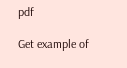pdf

Get example of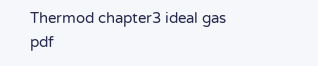Thermod chapter3 ideal gas pdf